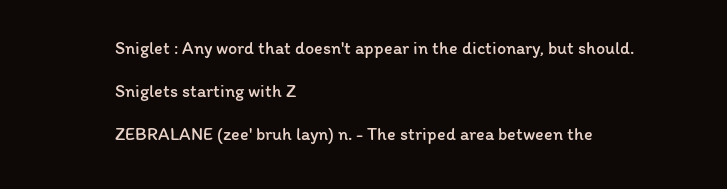Sniglet : Any word that doesn't appear in the dictionary, but should.

Sniglets starting with Z

ZEBRALANE (zee' bruh layn) n. - The striped area between the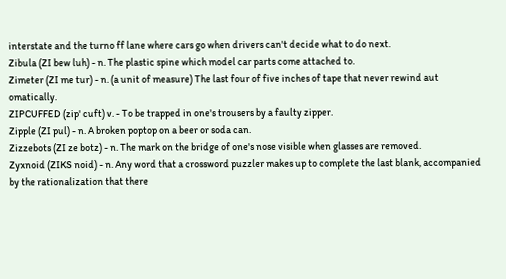interstate and the turno ff lane where cars go when drivers can't decide what to do next.
Zibula (ZI bew luh) - n. The plastic spine which model car parts come attached to.
Zimeter (ZI me tur) - n. (a unit of measure) The last four of five inches of tape that never rewind aut omatically.
ZIPCUFFED (zip' cuft) v. - To be trapped in one's trousers by a faulty zipper.
Zipple (ZI pul) - n. A broken poptop on a beer or soda can.
Zizzebots (ZI ze botz) - n. The mark on the bridge of one's nose visible when glasses are removed.
Zyxnoid (ZIKS noid) - n. Any word that a crossword puzzler makes up to complete the last blank, accompanied by the rationalization that there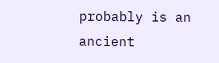probably is an ancient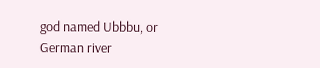god named Ubbbu, or German river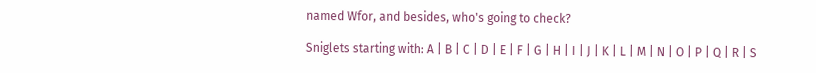named Wfor, and besides, who's going to check?

Sniglets starting with: A | B | C | D | E | F | G | H | I | J | K | L | M | N | O | P | Q | R | S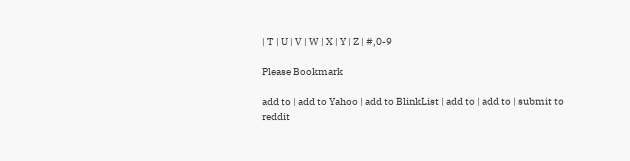| T | U | V | W | X | Y | Z | #,0-9

Please Bookmark

add to | add to Yahoo | add to BlinkList | add to | add to | submit to reddit